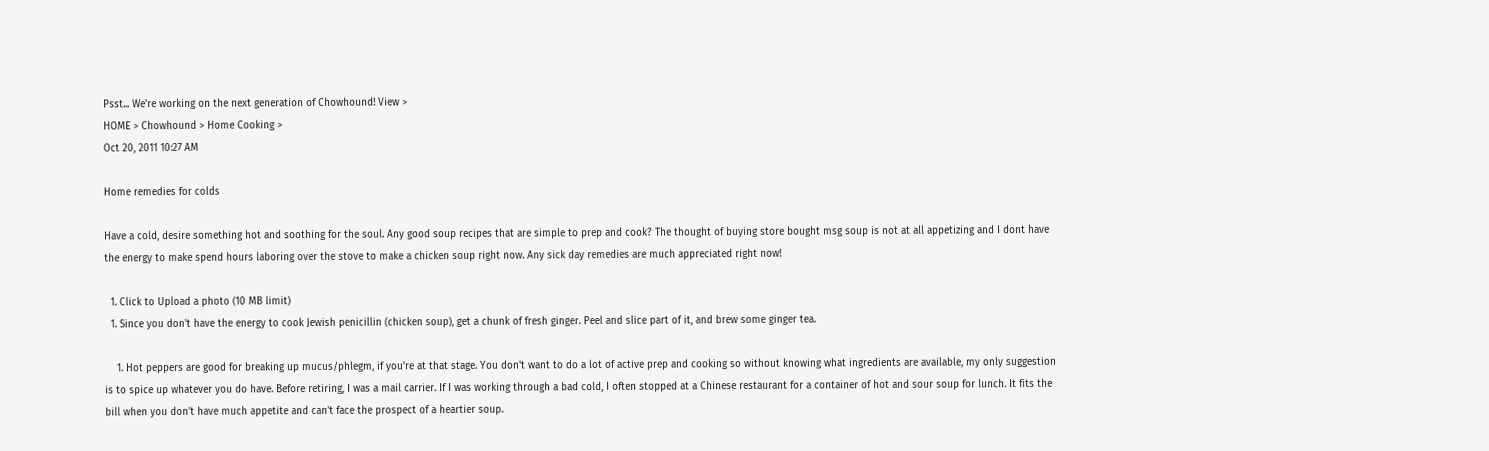Psst... We're working on the next generation of Chowhound! View >
HOME > Chowhound > Home Cooking >
Oct 20, 2011 10:27 AM

Home remedies for colds

Have a cold, desire something hot and soothing for the soul. Any good soup recipes that are simple to prep and cook? The thought of buying store bought msg soup is not at all appetizing and I dont have the energy to make spend hours laboring over the stove to make a chicken soup right now. Any sick day remedies are much appreciated right now!

  1. Click to Upload a photo (10 MB limit)
  1. Since you don't have the energy to cook Jewish penicillin (chicken soup), get a chunk of fresh ginger. Peel and slice part of it, and brew some ginger tea.

    1. Hot peppers are good for breaking up mucus/phlegm, if you're at that stage. You don't want to do a lot of active prep and cooking so without knowing what ingredients are available, my only suggestion is to spice up whatever you do have. Before retiring, I was a mail carrier. If I was working through a bad cold, I often stopped at a Chinese restaurant for a container of hot and sour soup for lunch. It fits the bill when you don't have much appetite and can't face the prospect of a heartier soup.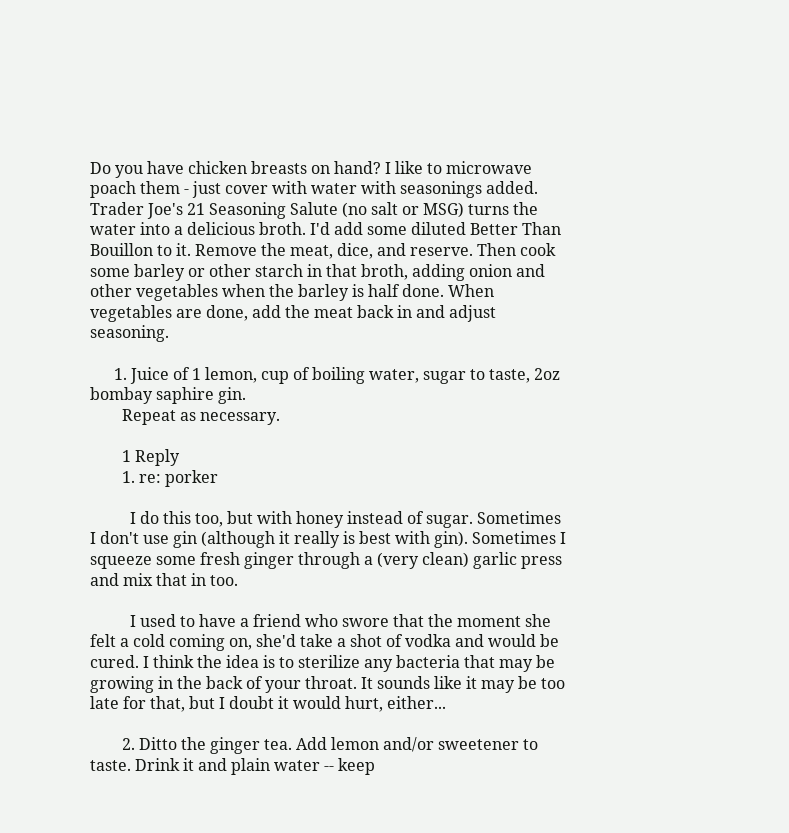Do you have chicken breasts on hand? I like to microwave poach them - just cover with water with seasonings added. Trader Joe's 21 Seasoning Salute (no salt or MSG) turns the water into a delicious broth. I'd add some diluted Better Than Bouillon to it. Remove the meat, dice, and reserve. Then cook some barley or other starch in that broth, adding onion and other vegetables when the barley is half done. When vegetables are done, add the meat back in and adjust seasoning.

      1. Juice of 1 lemon, cup of boiling water, sugar to taste, 2oz bombay saphire gin.
        Repeat as necessary.

        1 Reply
        1. re: porker

          I do this too, but with honey instead of sugar. Sometimes I don't use gin (although it really is best with gin). Sometimes I squeeze some fresh ginger through a (very clean) garlic press and mix that in too.

          I used to have a friend who swore that the moment she felt a cold coming on, she'd take a shot of vodka and would be cured. I think the idea is to sterilize any bacteria that may be growing in the back of your throat. It sounds like it may be too late for that, but I doubt it would hurt, either...

        2. Ditto the ginger tea. Add lemon and/or sweetener to taste. Drink it and plain water -- keep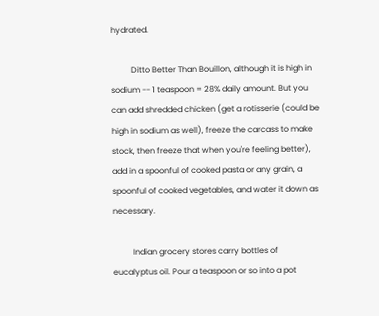hydrated.

          Ditto Better Than Bouillon, although it is high in sodium -- 1 teaspoon = 28% daily amount. But you can add shredded chicken (get a rotisserie (could be high in sodium as well), freeze the carcass to make stock, then freeze that when you're feeling better), add in a spoonful of cooked pasta or any grain, a spoonful of cooked vegetables, and water it down as necessary.

          Indian grocery stores carry bottles of eucalyptus oil. Pour a teaspoon or so into a pot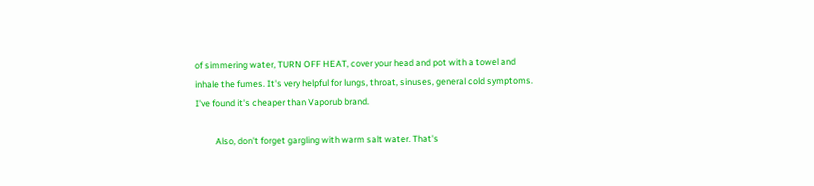of simmering water, TURN OFF HEAT, cover your head and pot with a towel and inhale the fumes. It's very helpful for lungs, throat, sinuses, general cold symptoms. I've found it's cheaper than Vaporub brand.

          Also, don't forget gargling with warm salt water. That's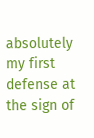absolutely my first defense at the sign of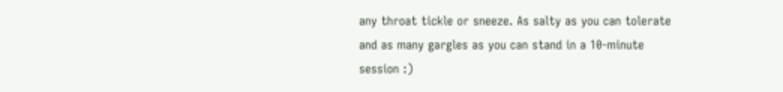any throat tickle or sneeze. As salty as you can tolerate and as many gargles as you can stand in a 10-minute session :)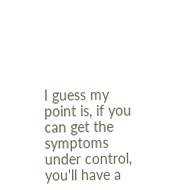I guess my point is, if you can get the symptoms under control, you'll have a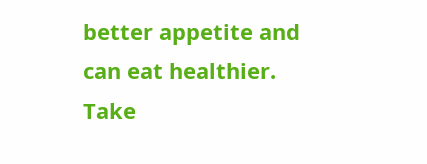better appetite and can eat healthier. Take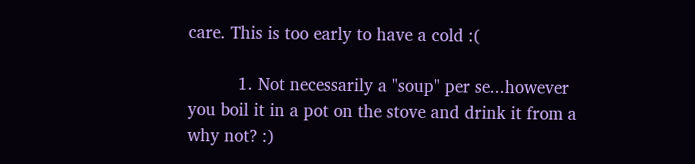care. This is too early to have a cold :(

          1. Not necessarily a "soup" per se...however you boil it in a pot on the stove and drink it from a why not? :)